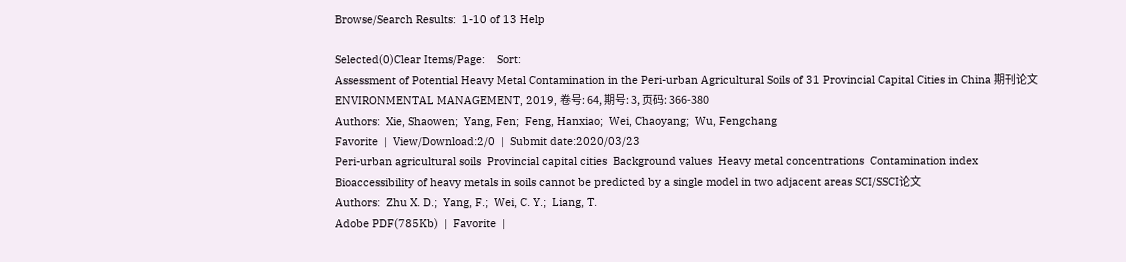Browse/Search Results:  1-10 of 13 Help

Selected(0)Clear Items/Page:    Sort:
Assessment of Potential Heavy Metal Contamination in the Peri-urban Agricultural Soils of 31 Provincial Capital Cities in China 期刊论文
ENVIRONMENTAL MANAGEMENT, 2019, 卷号: 64, 期号: 3, 页码: 366-380
Authors:  Xie, Shaowen;  Yang, Fen;  Feng, Hanxiao;  Wei, Chaoyang;  Wu, Fengchang
Favorite  |  View/Download:2/0  |  Submit date:2020/03/23
Peri-urban agricultural soils  Provincial capital cities  Background values  Heavy metal concentrations  Contamination index
Bioaccessibility of heavy metals in soils cannot be predicted by a single model in two adjacent areas SCI/SSCI论文
Authors:  Zhu X. D.;  Yang, F.;  Wei, C. Y.;  Liang, T.
Adobe PDF(785Kb)  |  Favorite  |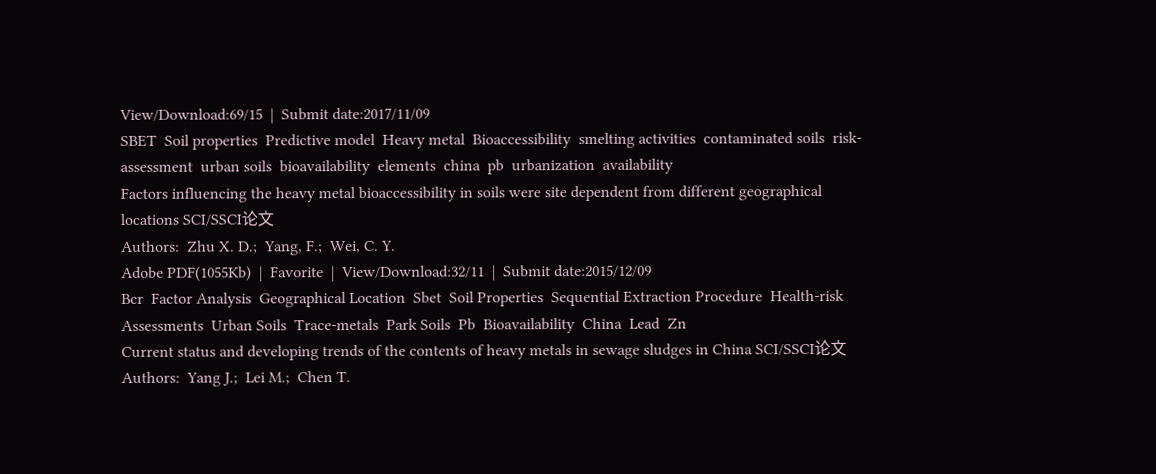View/Download:69/15  |  Submit date:2017/11/09
SBET  Soil properties  Predictive model  Heavy metal  Bioaccessibility  smelting activities  contaminated soils  risk-assessment  urban soils  bioavailability  elements  china  pb  urbanization  availability
Factors influencing the heavy metal bioaccessibility in soils were site dependent from different geographical locations SCI/SSCI论文
Authors:  Zhu X. D.;  Yang, F.;  Wei, C. Y.
Adobe PDF(1055Kb)  |  Favorite  |  View/Download:32/11  |  Submit date:2015/12/09
Bcr  Factor Analysis  Geographical Location  Sbet  Soil Properties  Sequential Extraction Procedure  Health-risk Assessments  Urban Soils  Trace-metals  Park Soils  Pb  Bioavailability  China  Lead  Zn
Current status and developing trends of the contents of heavy metals in sewage sludges in China SCI/SSCI论文
Authors:  Yang J.;  Lei M.;  Chen T.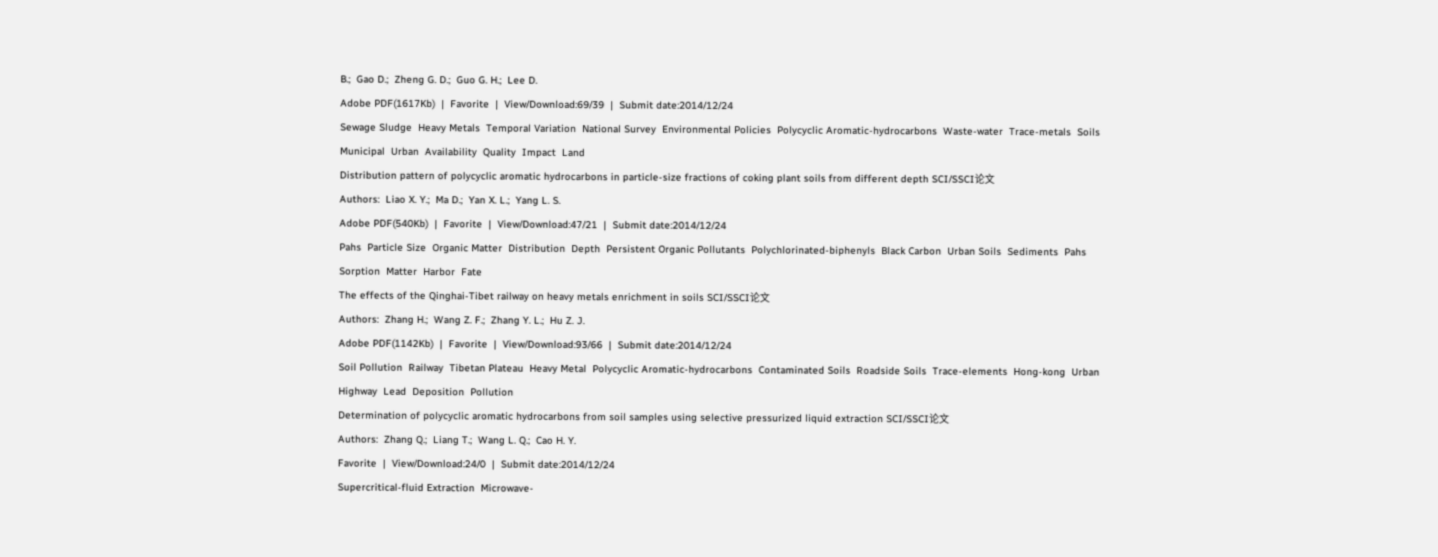B.;  Gao D.;  Zheng G. D.;  Guo G. H.;  Lee D.
Adobe PDF(1617Kb)  |  Favorite  |  View/Download:69/39  |  Submit date:2014/12/24
Sewage Sludge  Heavy Metals  Temporal Variation  National Survey  Environmental Policies  Polycyclic Aromatic-hydrocarbons  Waste-water  Trace-metals  Soils  Municipal  Urban  Availability  Quality  Impact  Land
Distribution pattern of polycyclic aromatic hydrocarbons in particle-size fractions of coking plant soils from different depth SCI/SSCI论文
Authors:  Liao X. Y.;  Ma D.;  Yan X. L.;  Yang L. S.
Adobe PDF(540Kb)  |  Favorite  |  View/Download:47/21  |  Submit date:2014/12/24
Pahs  Particle Size  Organic Matter  Distribution  Depth  Persistent Organic Pollutants  Polychlorinated-biphenyls  Black Carbon  Urban Soils  Sediments  Pahs  Sorption  Matter  Harbor  Fate
The effects of the Qinghai-Tibet railway on heavy metals enrichment in soils SCI/SSCI论文
Authors:  Zhang H.;  Wang Z. F.;  Zhang Y. L.;  Hu Z. J.
Adobe PDF(1142Kb)  |  Favorite  |  View/Download:93/66  |  Submit date:2014/12/24
Soil Pollution  Railway  Tibetan Plateau  Heavy Metal  Polycyclic Aromatic-hydrocarbons  Contaminated Soils  Roadside Soils  Trace-elements  Hong-kong  Urban  Highway  Lead  Deposition  Pollution
Determination of polycyclic aromatic hydrocarbons from soil samples using selective pressurized liquid extraction SCI/SSCI论文
Authors:  Zhang Q.;  Liang T.;  Wang L. Q.;  Cao H. Y.
Favorite  |  View/Download:24/0  |  Submit date:2014/12/24
Supercritical-fluid Extraction  Microwave-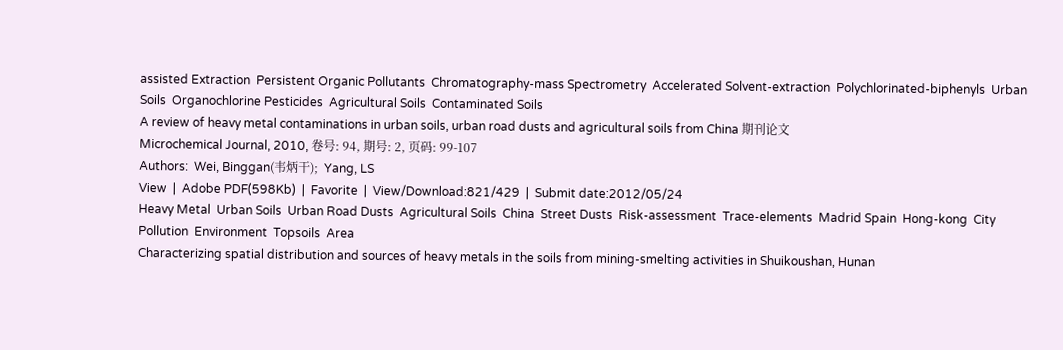assisted Extraction  Persistent Organic Pollutants  Chromatography-mass Spectrometry  Accelerated Solvent-extraction  Polychlorinated-biphenyls  Urban Soils  Organochlorine Pesticides  Agricultural Soils  Contaminated Soils
A review of heavy metal contaminations in urban soils, urban road dusts and agricultural soils from China 期刊论文
Microchemical Journal, 2010, 卷号: 94, 期号: 2, 页码: 99-107
Authors:  Wei, Binggan(韦炳干);  Yang, LS
View  |  Adobe PDF(598Kb)  |  Favorite  |  View/Download:821/429  |  Submit date:2012/05/24
Heavy Metal  Urban Soils  Urban Road Dusts  Agricultural Soils  China  Street Dusts  Risk-assessment  Trace-elements  Madrid Spain  Hong-kong  City  Pollution  Environment  Topsoils  Area
Characterizing spatial distribution and sources of heavy metals in the soils from mining-smelting activities in Shuikoushan, Hunan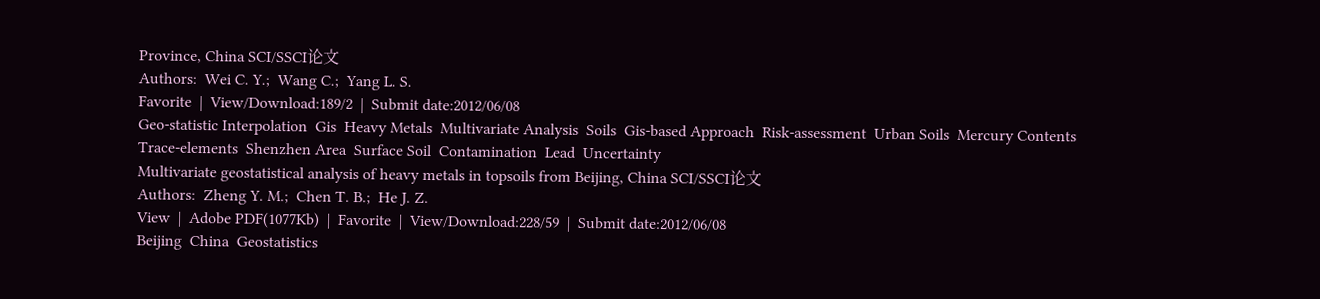Province, China SCI/SSCI论文
Authors:  Wei C. Y.;  Wang C.;  Yang L. S.
Favorite  |  View/Download:189/2  |  Submit date:2012/06/08
Geo-statistic Interpolation  Gis  Heavy Metals  Multivariate Analysis  Soils  Gis-based Approach  Risk-assessment  Urban Soils  Mercury Contents  Trace-elements  Shenzhen Area  Surface Soil  Contamination  Lead  Uncertainty
Multivariate geostatistical analysis of heavy metals in topsoils from Beijing, China SCI/SSCI论文
Authors:  Zheng Y. M.;  Chen T. B.;  He J. Z.
View  |  Adobe PDF(1077Kb)  |  Favorite  |  View/Download:228/59  |  Submit date:2012/06/08
Beijing  China  Geostatistics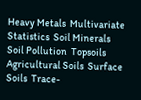Heavy Metals  Multivariate Statistics  Soil Minerals  Soil Pollution  Topsoils  Agricultural Soils  Surface Soils  Trace-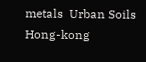metals  Urban Soils  Hong-kong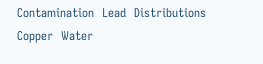Contamination  Lead  Distributions  Copper  Water